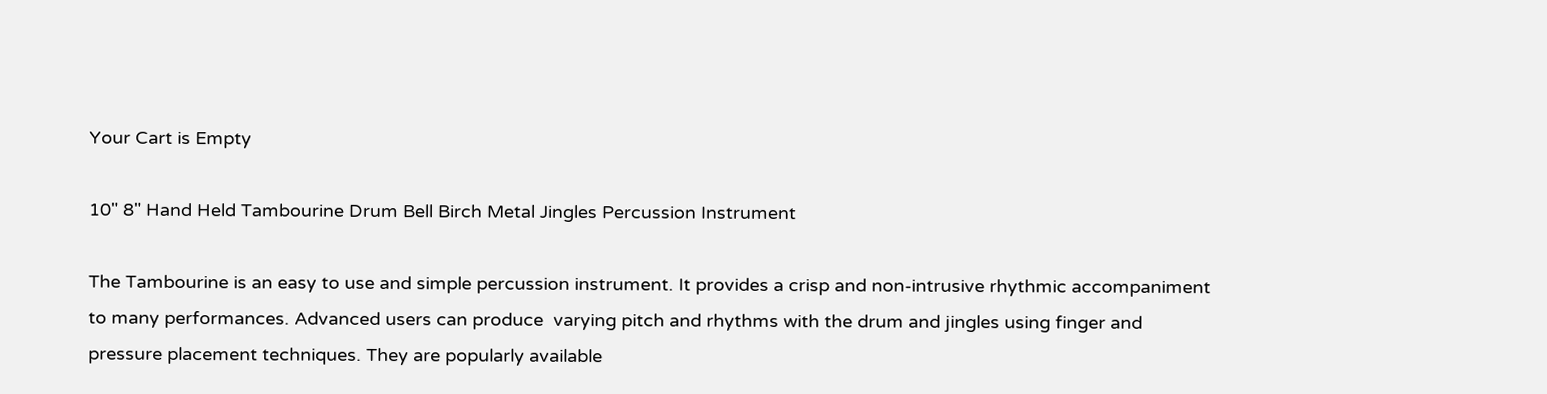Your Cart is Empty

10" 8" Hand Held Tambourine Drum Bell Birch Metal Jingles Percussion Instrument

The Tambourine is an easy to use and simple percussion instrument. It provides a crisp and non-intrusive rhythmic accompaniment to many performances. Advanced users can produce  varying pitch and rhythms with the drum and jingles using finger and pressure placement techniques. They are popularly available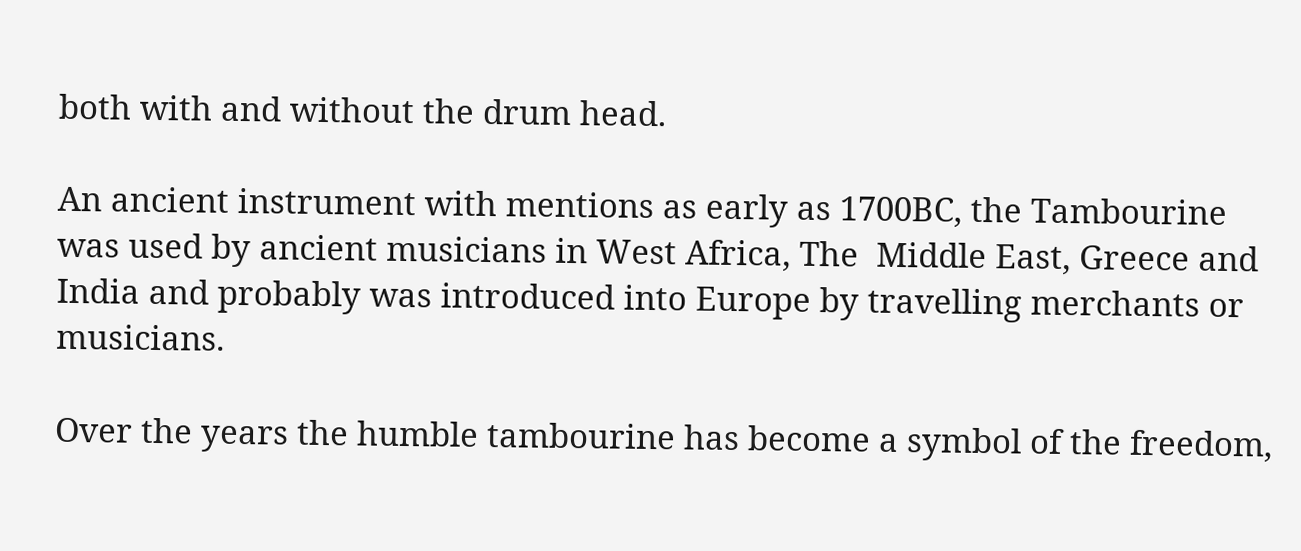both with and without the drum head.

An ancient instrument with mentions as early as 1700BC, the Tambourine was used by ancient musicians in West Africa, The  Middle East, Greece and India and probably was introduced into Europe by travelling merchants or musicians.

Over the years the humble tambourine has become a symbol of the freedom,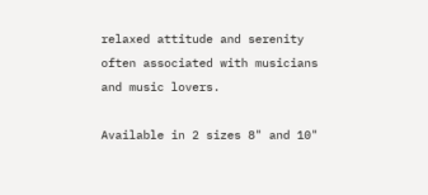relaxed attitude and serenity often associated with musicians and music lovers.

Available in 2 sizes 8" and 10"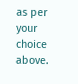as per your choice above.